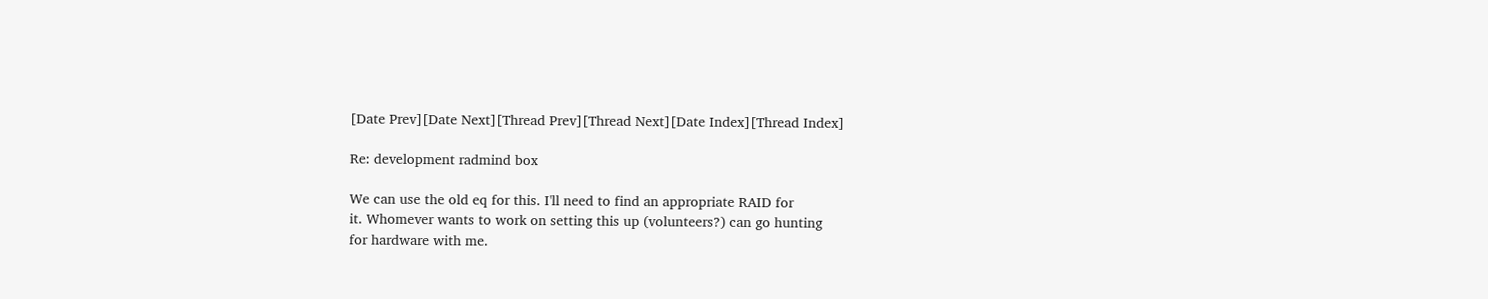[Date Prev][Date Next][Thread Prev][Thread Next][Date Index][Thread Index]

Re: development radmind box

We can use the old eq for this. I'll need to find an appropriate RAID for
it. Whomever wants to work on setting this up (volunteers?) can go hunting
for hardware with me.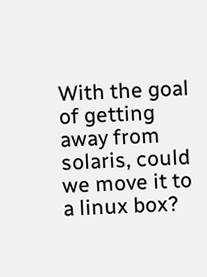With the goal of getting away from solaris, could we move it to a linux box?